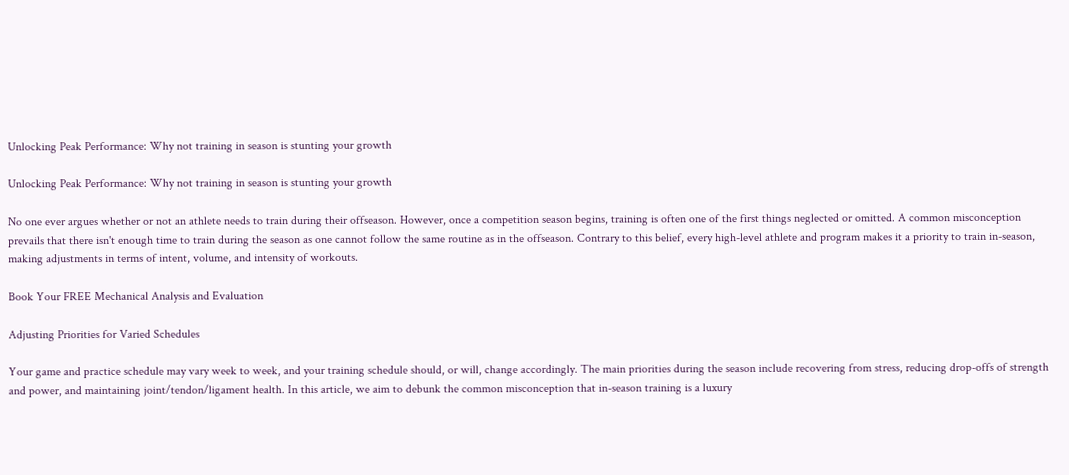Unlocking Peak Performance: Why not training in season is stunting your growth

Unlocking Peak Performance: Why not training in season is stunting your growth

No one ever argues whether or not an athlete needs to train during their offseason. However, once a competition season begins, training is often one of the first things neglected or omitted. A common misconception prevails that there isn't enough time to train during the season as one cannot follow the same routine as in the offseason. Contrary to this belief, every high-level athlete and program makes it a priority to train in-season, making adjustments in terms of intent, volume, and intensity of workouts.

Book Your FREE Mechanical Analysis and Evaluation

Adjusting Priorities for Varied Schedules

Your game and practice schedule may vary week to week, and your training schedule should, or will, change accordingly. The main priorities during the season include recovering from stress, reducing drop-offs of strength and power, and maintaining joint/tendon/ligament health. In this article, we aim to debunk the common misconception that in-season training is a luxury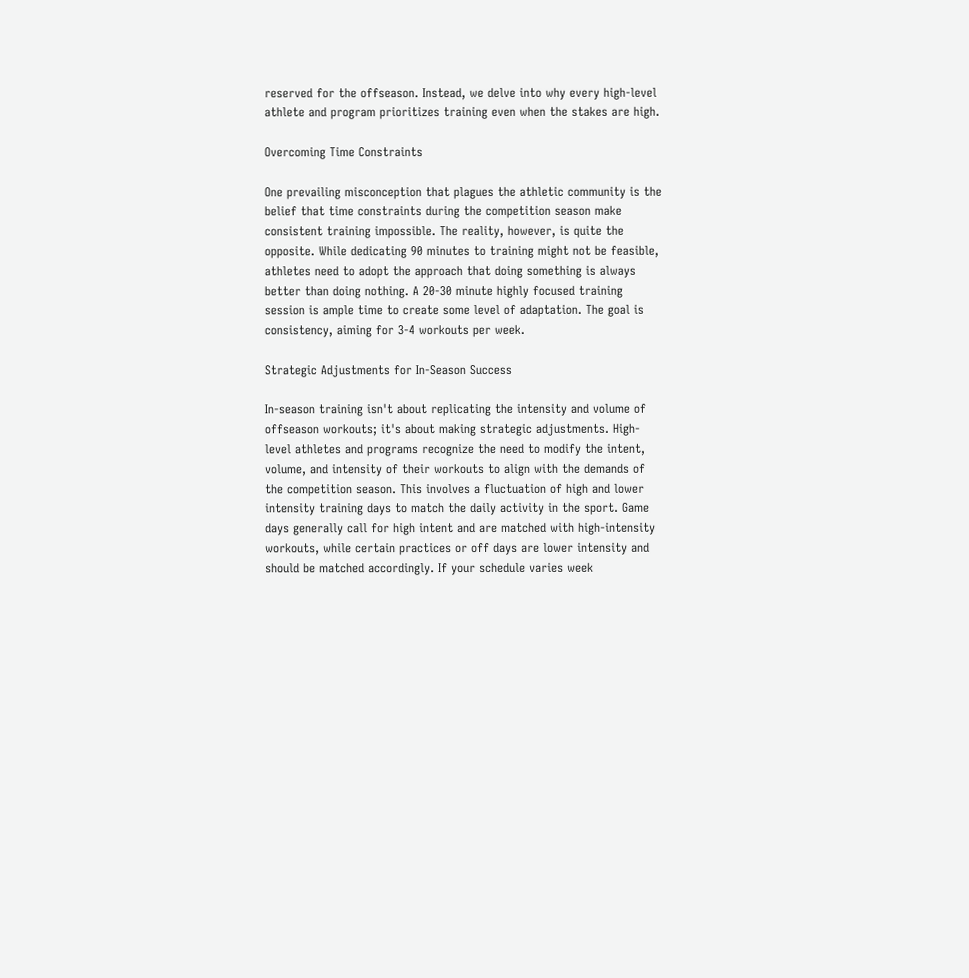reserved for the offseason. Instead, we delve into why every high-level athlete and program prioritizes training even when the stakes are high.

Overcoming Time Constraints

One prevailing misconception that plagues the athletic community is the belief that time constraints during the competition season make consistent training impossible. The reality, however, is quite the opposite. While dedicating 90 minutes to training might not be feasible, athletes need to adopt the approach that doing something is always better than doing nothing. A 20-30 minute highly focused training session is ample time to create some level of adaptation. The goal is consistency, aiming for 3-4 workouts per week.

Strategic Adjustments for In-Season Success

In-season training isn't about replicating the intensity and volume of offseason workouts; it's about making strategic adjustments. High-level athletes and programs recognize the need to modify the intent, volume, and intensity of their workouts to align with the demands of the competition season. This involves a fluctuation of high and lower intensity training days to match the daily activity in the sport. Game days generally call for high intent and are matched with high-intensity workouts, while certain practices or off days are lower intensity and should be matched accordingly. If your schedule varies week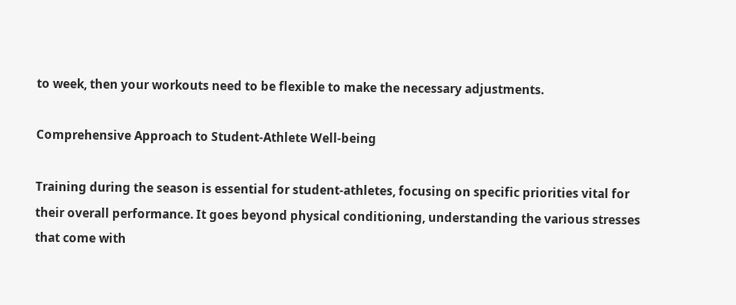to week, then your workouts need to be flexible to make the necessary adjustments.

Comprehensive Approach to Student-Athlete Well-being

Training during the season is essential for student-athletes, focusing on specific priorities vital for their overall performance. It goes beyond physical conditioning, understanding the various stresses that come with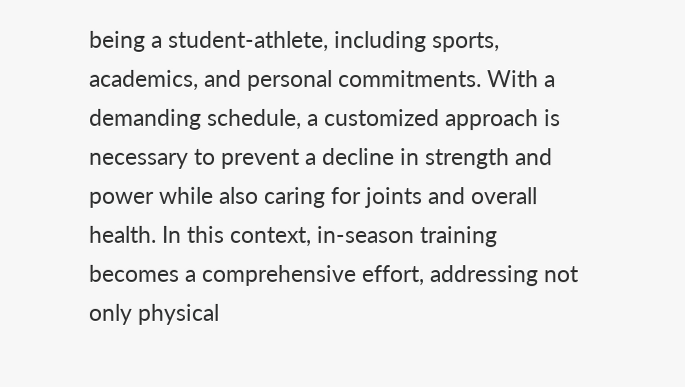being a student-athlete, including sports, academics, and personal commitments. With a demanding schedule, a customized approach is necessary to prevent a decline in strength and power while also caring for joints and overall health. In this context, in-season training becomes a comprehensive effort, addressing not only physical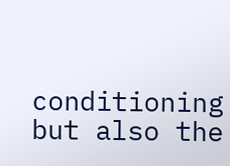conditioning but also the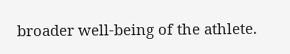broader well-being of the athlete.